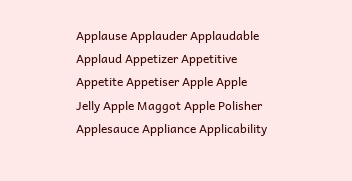Applause Applauder Applaudable Applaud Appetizer Appetitive Appetite Appetiser Apple Apple Jelly Apple Maggot Apple Polisher Applesauce Appliance Applicability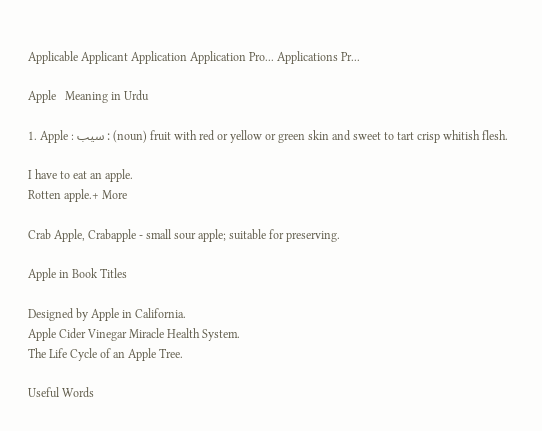Applicable Applicant Application Application Pro... Applications Pr...

Apple   Meaning in Urdu

1. Apple : سیب : (noun) fruit with red or yellow or green skin and sweet to tart crisp whitish flesh.

I have to eat an apple.
Rotten apple.+ More

Crab Apple, Crabapple - small sour apple; suitable for preserving.

Apple in Book Titles

Designed by Apple in California.
Apple Cider Vinegar Miracle Health System.
The Life Cycle of an Apple Tree.

Useful Words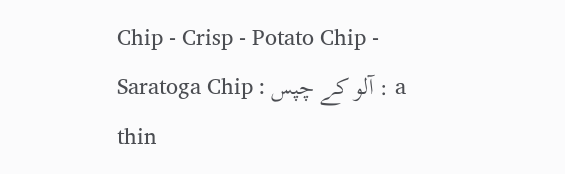Chip - Crisp - Potato Chip - Saratoga Chip : آلو کے چپس : a thin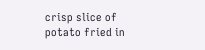crisp slice of potato fried in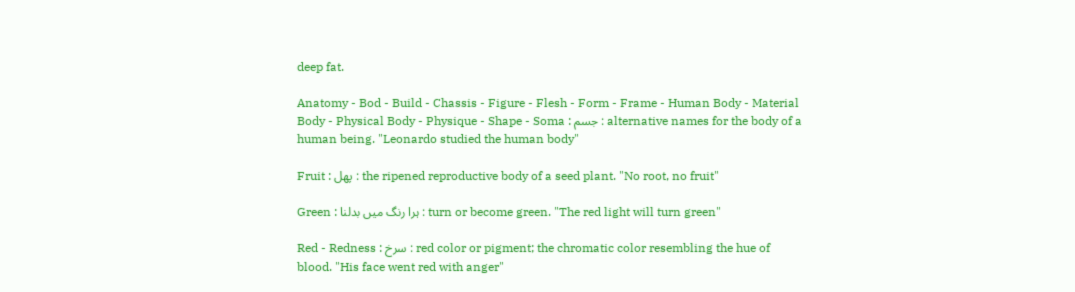deep fat.

Anatomy - Bod - Build - Chassis - Figure - Flesh - Form - Frame - Human Body - Material Body - Physical Body - Physique - Shape - Soma : جسم : alternative names for the body of a human being. "Leonardo studied the human body"

Fruit : پھل : the ripened reproductive body of a seed plant. "No root, no fruit"

Green : ہرا رنگ میں بدلنا : turn or become green. "The red light will turn green"

Red - Redness : سرخ : red color or pigment; the chromatic color resembling the hue of blood. "His face went red with anger"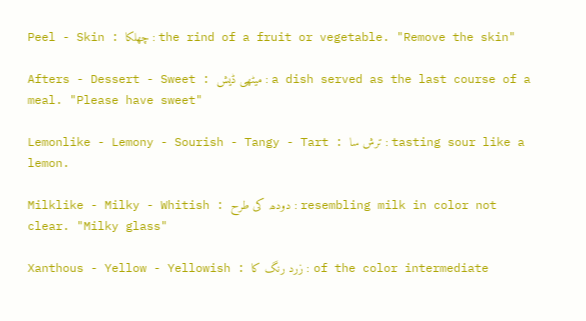Peel - Skin : چھلکا : the rind of a fruit or vegetable. "Remove the skin"

Afters - Dessert - Sweet : میٹھی ڈیش : a dish served as the last course of a meal. "Please have sweet"

Lemonlike - Lemony - Sourish - Tangy - Tart : ترش سا : tasting sour like a lemon.

Milklike - Milky - Whitish : دودھ کی طرح : resembling milk in color not clear. "Milky glass"

Xanthous - Yellow - Yellowish : زرد رنگ کا : of the color intermediate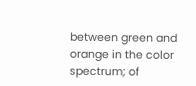between green and orange in the color spectrum; of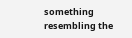something resembling the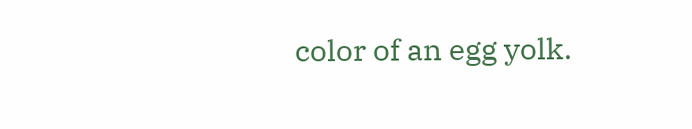color of an egg yolk.